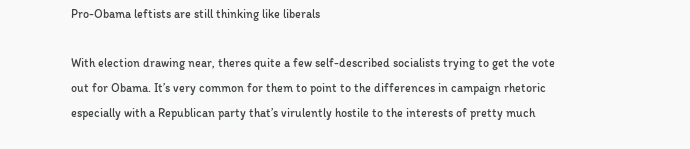Pro-Obama leftists are still thinking like liberals

With election drawing near, theres quite a few self-described socialists trying to get the vote out for Obama. It’s very common for them to point to the differences in campaign rhetoric especially with a Republican party that’s virulently hostile to the interests of pretty much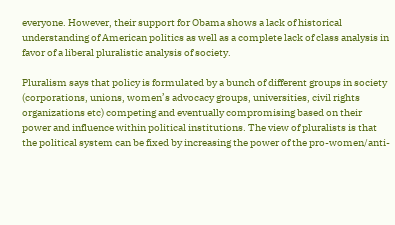everyone. However, their support for Obama shows a lack of historical understanding of American politics as well as a complete lack of class analysis in favor of a liberal pluralistic analysis of society.

Pluralism says that policy is formulated by a bunch of different groups in society (corporations, unions, women’s advocacy groups, universities, civil rights organizations etc) competing and eventually compromising based on their power and influence within political institutions. The view of pluralists is that the political system can be fixed by increasing the power of the pro-women/anti-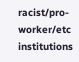racist/pro-worker/etc institutions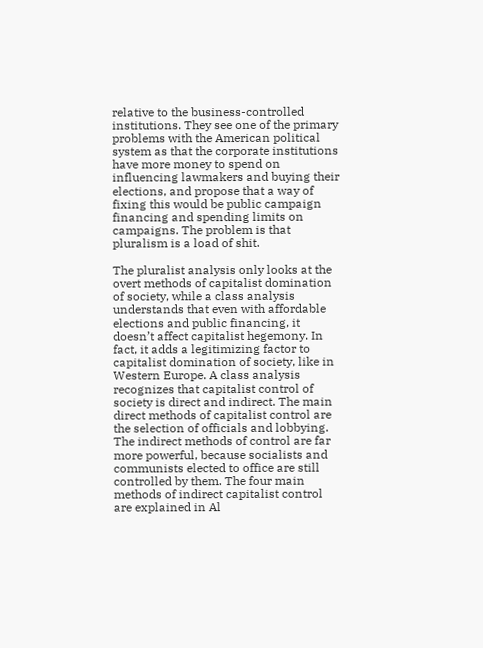relative to the business-controlled institutions. They see one of the primary problems with the American political system as that the corporate institutions have more money to spend on influencing lawmakers and buying their elections, and propose that a way of fixing this would be public campaign financing and spending limits on campaigns. The problem is that pluralism is a load of shit.

The pluralist analysis only looks at the overt methods of capitalist domination of society, while a class analysis understands that even with affordable elections and public financing, it doesn’t affect capitalist hegemony. In fact, it adds a legitimizing factor to capitalist domination of society, like in Western Europe. A class analysis recognizes that capitalist control of society is direct and indirect. The main direct methods of capitalist control are the selection of officials and lobbying. The indirect methods of control are far more powerful, because socialists and communists elected to office are still controlled by them. The four main methods of indirect capitalist control are explained in Al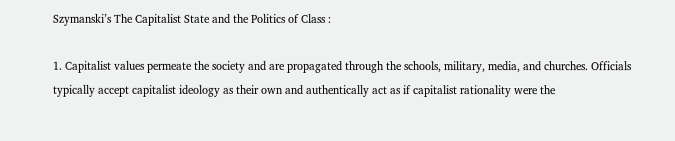Szymanski’s The Capitalist State and the Politics of Class :

1. Capitalist values permeate the society and are propagated through the schools, military, media, and churches. Officials typically accept capitalist ideology as their own and authentically act as if capitalist rationality were the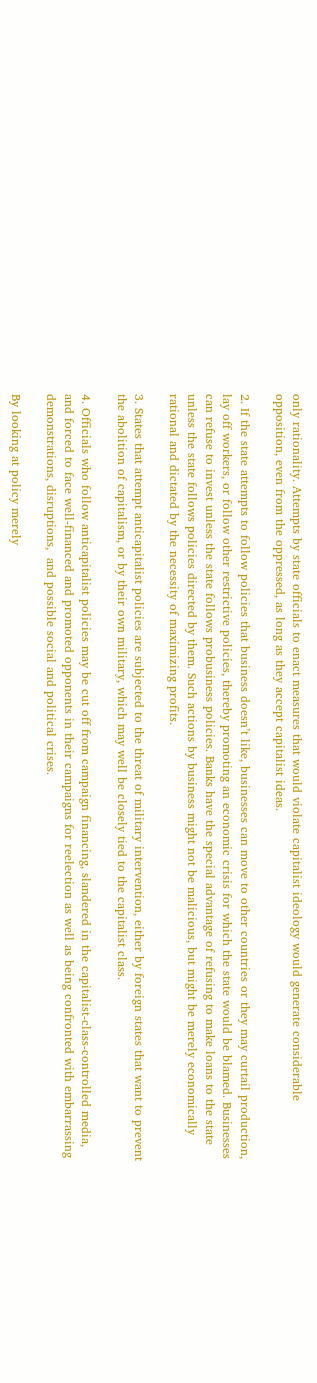only rationality. Attempts by state officials to enact measures that would violate capitalist ideology would generate considerable opposition, even from the oppressed, as long as they accept capitalist ideas.

2. If the state attempts to follow policies that business doesn’t like, businesses can move to other countries or they may curtail production, lay off workers, or follow other restrictive policies, thereby promoting an economic crisis for which the state would be blamed. Businesses can refuse to invest unless the state follows probusiness policies. Banks have the special advantage of refusing to make loans to the state unless the state follows policies directed by them. Such actions by business might not be malicious, but might be merely economically rational and dictated by the necessity of maximizing profits.

3. States that attempt anticapitalist policies are subjected to the threat of military intervention, either by foreign states that want to prevent the abolition of capitalism, or by their own military, which may well be closely tied to the capitalist class.

4. Officials who follow anticapitalist policies may be cut off from campaign financing, slandered in the capitalist-class-controlled media, and forced to face well-financed and promoted opponents in their campaigns for reelection as well as being confronted with embarrassing demonstrations, disruptions,  and possible social and political crises.

By looking at policy merely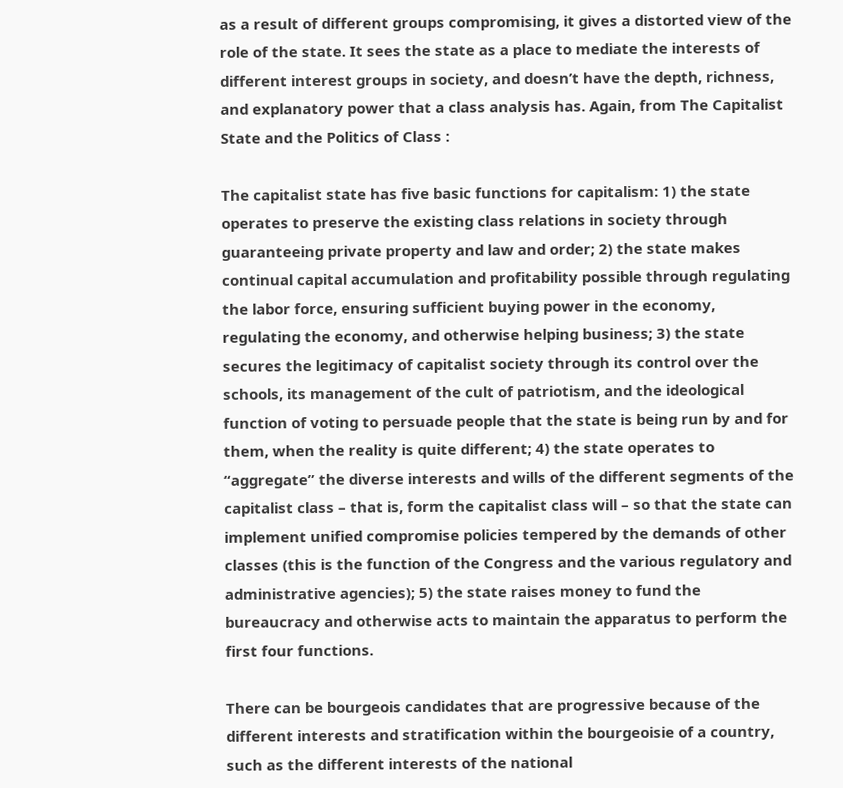as a result of different groups compromising, it gives a distorted view of the role of the state. It sees the state as a place to mediate the interests of different interest groups in society, and doesn’t have the depth, richness, and explanatory power that a class analysis has. Again, from The Capitalist State and the Politics of Class :

The capitalist state has five basic functions for capitalism: 1) the state operates to preserve the existing class relations in society through guaranteeing private property and law and order; 2) the state makes continual capital accumulation and profitability possible through regulating the labor force, ensuring sufficient buying power in the economy, regulating the economy, and otherwise helping business; 3) the state secures the legitimacy of capitalist society through its control over the schools, its management of the cult of patriotism, and the ideological function of voting to persuade people that the state is being run by and for them, when the reality is quite different; 4) the state operates to “aggregate” the diverse interests and wills of the different segments of the capitalist class – that is, form the capitalist class will – so that the state can implement unified compromise policies tempered by the demands of other classes (this is the function of the Congress and the various regulatory and administrative agencies); 5) the state raises money to fund the bureaucracy and otherwise acts to maintain the apparatus to perform the first four functions.

There can be bourgeois candidates that are progressive because of the different interests and stratification within the bourgeoisie of a country, such as the different interests of the national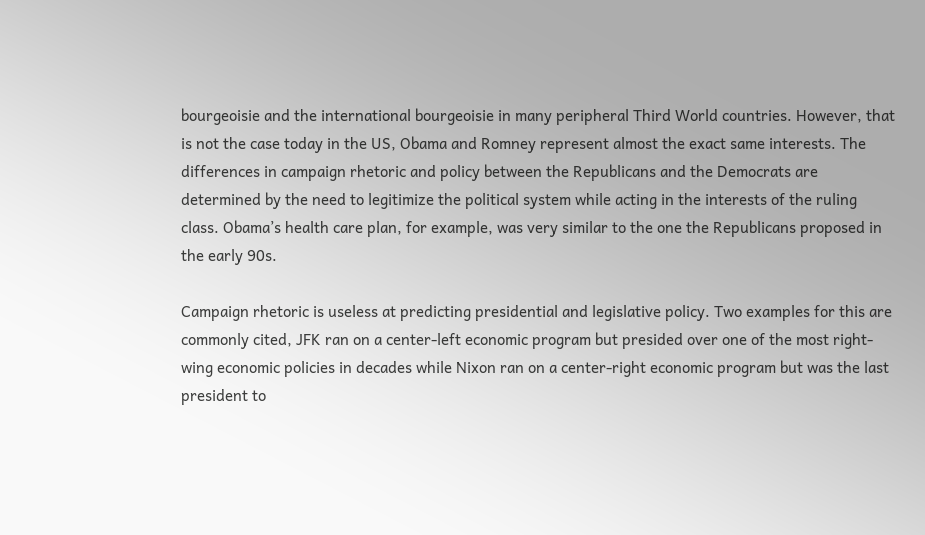bourgeoisie and the international bourgeoisie in many peripheral Third World countries. However, that is not the case today in the US, Obama and Romney represent almost the exact same interests. The differences in campaign rhetoric and policy between the Republicans and the Democrats are determined by the need to legitimize the political system while acting in the interests of the ruling class. Obama’s health care plan, for example, was very similar to the one the Republicans proposed in the early 90s.

Campaign rhetoric is useless at predicting presidential and legislative policy. Two examples for this are commonly cited, JFK ran on a center-left economic program but presided over one of the most right-wing economic policies in decades while Nixon ran on a center-right economic program but was the last president to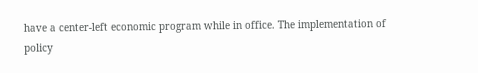have a center-left economic program while in office. The implementation of policy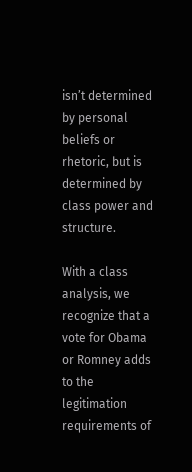isn’t determined by personal beliefs or rhetoric, but is determined by class power and structure.

With a class analysis, we recognize that a vote for Obama or Romney adds to the legitimation requirements of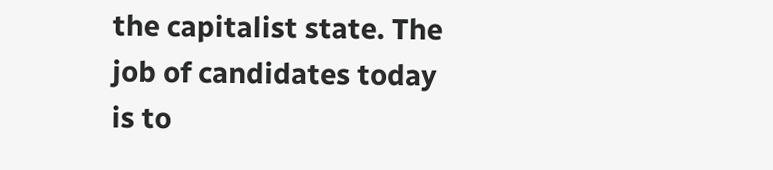the capitalist state. The job of candidates today is to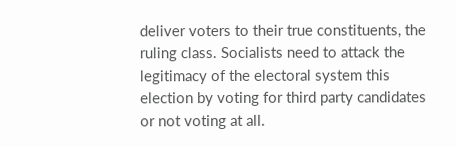deliver voters to their true constituents, the ruling class. Socialists need to attack the legitimacy of the electoral system this election by voting for third party candidates or not voting at all.